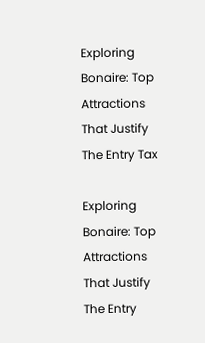Exploring Bonaire: Top Attractions That Justify The Entry Tax

Exploring Bonaire: Top Attractions That Justify The Entry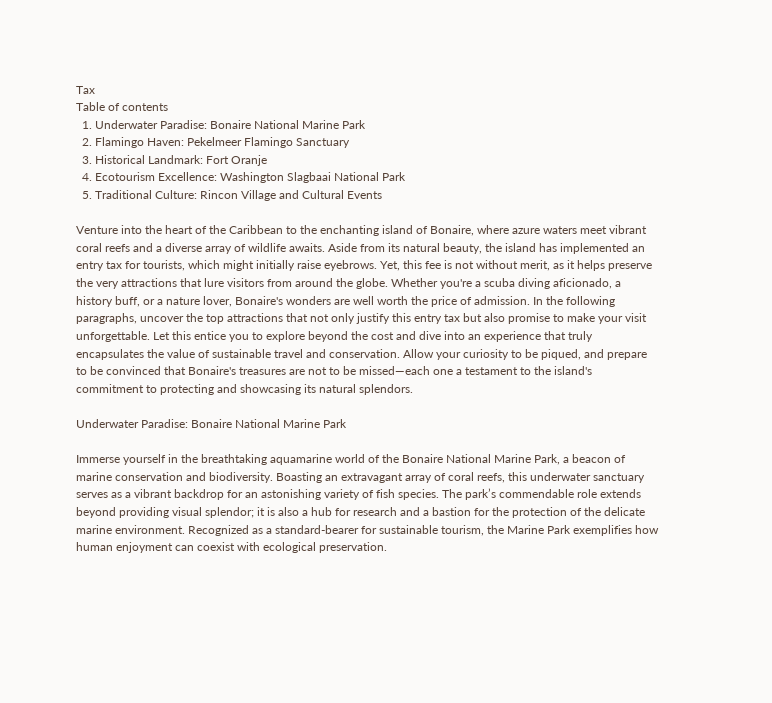Tax
Table of contents
  1. Underwater Paradise: Bonaire National Marine Park
  2. Flamingo Haven: Pekelmeer Flamingo Sanctuary
  3. Historical Landmark: Fort Oranje
  4. Ecotourism Excellence: Washington Slagbaai National Park
  5. Traditional Culture: Rincon Village and Cultural Events

Venture into the heart of the Caribbean to the enchanting island of Bonaire, where azure waters meet vibrant coral reefs and a diverse array of wildlife awaits. Aside from its natural beauty, the island has implemented an entry tax for tourists, which might initially raise eyebrows. Yet, this fee is not without merit, as it helps preserve the very attractions that lure visitors from around the globe. Whether you're a scuba diving aficionado, a history buff, or a nature lover, Bonaire's wonders are well worth the price of admission. In the following paragraphs, uncover the top attractions that not only justify this entry tax but also promise to make your visit unforgettable. Let this entice you to explore beyond the cost and dive into an experience that truly encapsulates the value of sustainable travel and conservation. Allow your curiosity to be piqued, and prepare to be convinced that Bonaire's treasures are not to be missed—each one a testament to the island's commitment to protecting and showcasing its natural splendors.

Underwater Paradise: Bonaire National Marine Park

Immerse yourself in the breathtaking aquamarine world of the Bonaire National Marine Park, a beacon of marine conservation and biodiversity. Boasting an extravagant array of coral reefs, this underwater sanctuary serves as a vibrant backdrop for an astonishing variety of fish species. The park’s commendable role extends beyond providing visual splendor; it is also a hub for research and a bastion for the protection of the delicate marine environment. Recognized as a standard-bearer for sustainable tourism, the Marine Park exemplifies how human enjoyment can coexist with ecological preservation.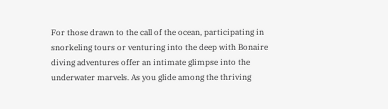For those drawn to the call of the ocean, participating in snorkeling tours or venturing into the deep with Bonaire diving adventures offer an intimate glimpse into the underwater marvels. As you glide among the thriving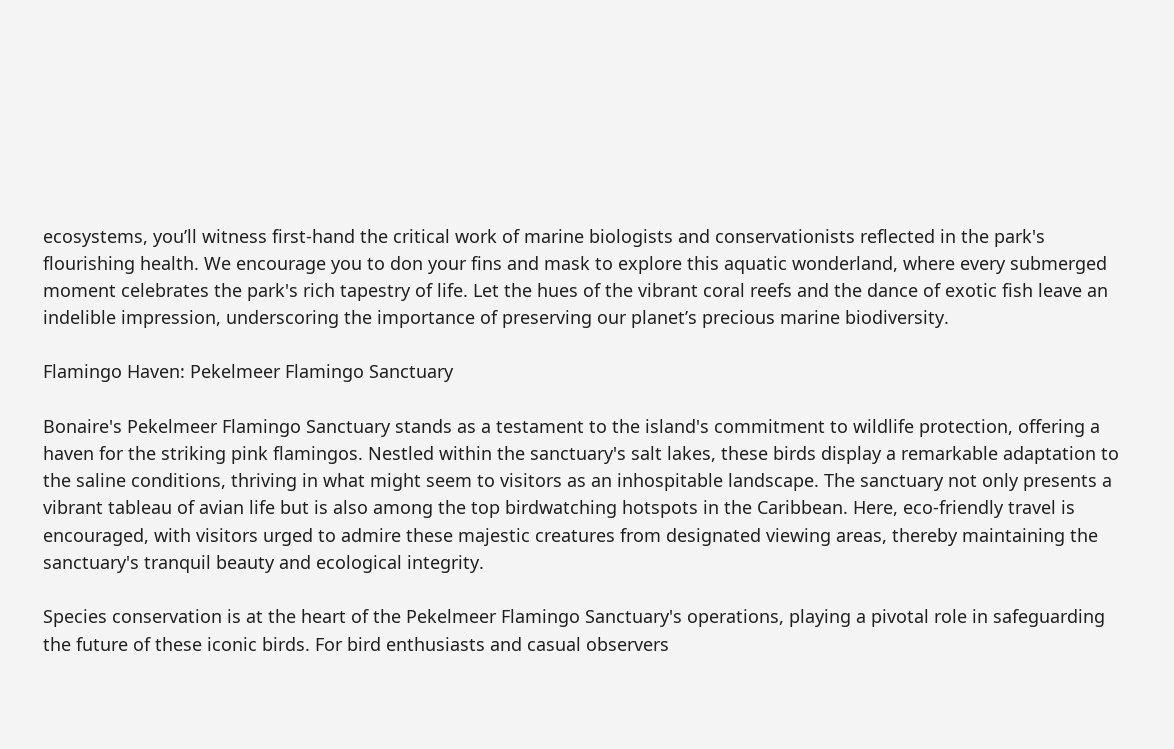ecosystems, you’ll witness first-hand the critical work of marine biologists and conservationists reflected in the park's flourishing health. We encourage you to don your fins and mask to explore this aquatic wonderland, where every submerged moment celebrates the park's rich tapestry of life. Let the hues of the vibrant coral reefs and the dance of exotic fish leave an indelible impression, underscoring the importance of preserving our planet’s precious marine biodiversity.

Flamingo Haven: Pekelmeer Flamingo Sanctuary

Bonaire's Pekelmeer Flamingo Sanctuary stands as a testament to the island's commitment to wildlife protection, offering a haven for the striking pink flamingos. Nestled within the sanctuary's salt lakes, these birds display a remarkable adaptation to the saline conditions, thriving in what might seem to visitors as an inhospitable landscape. The sanctuary not only presents a vibrant tableau of avian life but is also among the top birdwatching hotspots in the Caribbean. Here, eco-friendly travel is encouraged, with visitors urged to admire these majestic creatures from designated viewing areas, thereby maintaining the sanctuary's tranquil beauty and ecological integrity.

Species conservation is at the heart of the Pekelmeer Flamingo Sanctuary's operations, playing a pivotal role in safeguarding the future of these iconic birds. For bird enthusiasts and casual observers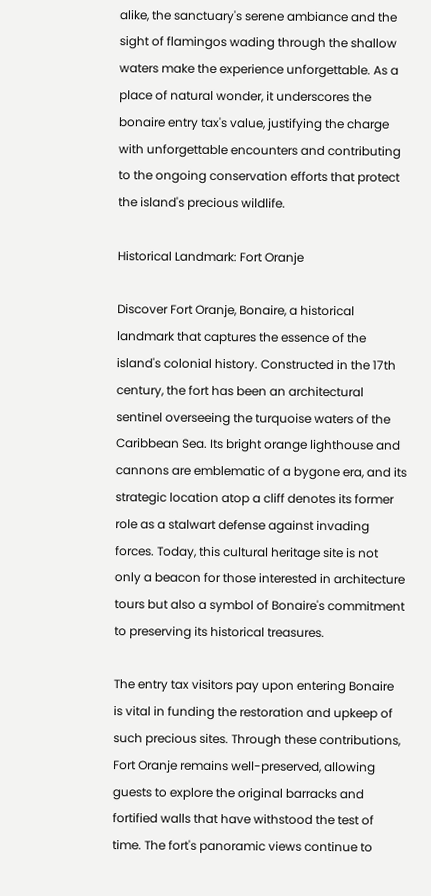alike, the sanctuary's serene ambiance and the sight of flamingos wading through the shallow waters make the experience unforgettable. As a place of natural wonder, it underscores the bonaire entry tax's value, justifying the charge with unforgettable encounters and contributing to the ongoing conservation efforts that protect the island's precious wildlife.

Historical Landmark: Fort Oranje

Discover Fort Oranje, Bonaire, a historical landmark that captures the essence of the island's colonial history. Constructed in the 17th century, the fort has been an architectural sentinel overseeing the turquoise waters of the Caribbean Sea. Its bright orange lighthouse and cannons are emblematic of a bygone era, and its strategic location atop a cliff denotes its former role as a stalwart defense against invading forces. Today, this cultural heritage site is not only a beacon for those interested in architecture tours but also a symbol of Bonaire's commitment to preserving its historical treasures.

The entry tax visitors pay upon entering Bonaire is vital in funding the restoration and upkeep of such precious sites. Through these contributions, Fort Oranje remains well-preserved, allowing guests to explore the original barracks and fortified walls that have withstood the test of time. The fort's panoramic views continue to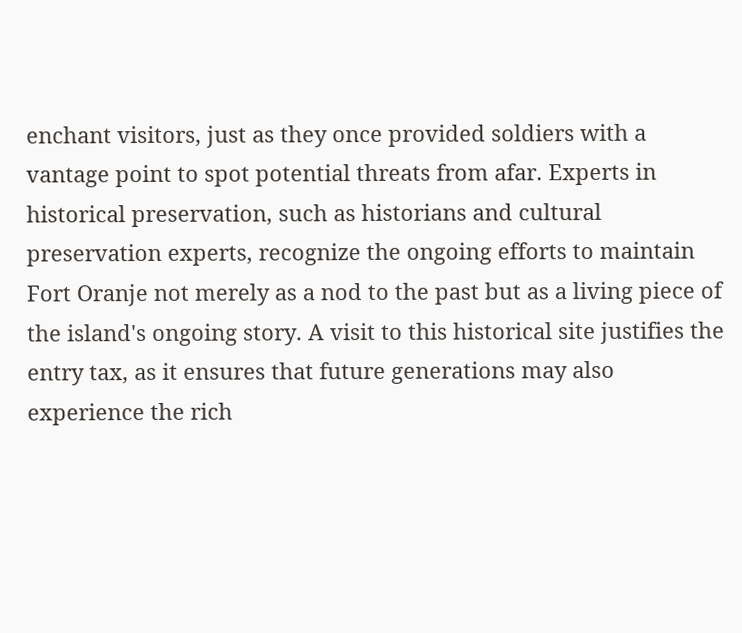enchant visitors, just as they once provided soldiers with a vantage point to spot potential threats from afar. Experts in historical preservation, such as historians and cultural preservation experts, recognize the ongoing efforts to maintain Fort Oranje not merely as a nod to the past but as a living piece of the island's ongoing story. A visit to this historical site justifies the entry tax, as it ensures that future generations may also experience the rich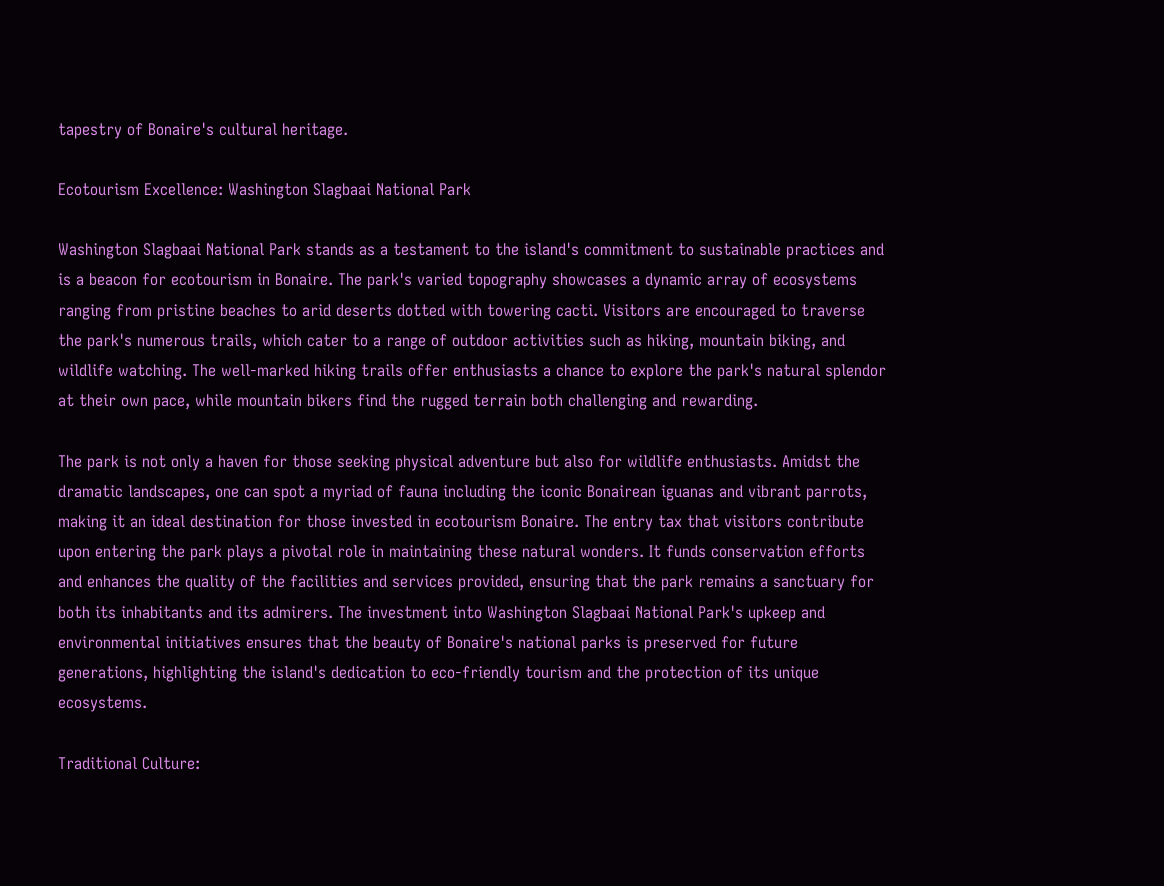tapestry of Bonaire's cultural heritage.

Ecotourism Excellence: Washington Slagbaai National Park

Washington Slagbaai National Park stands as a testament to the island's commitment to sustainable practices and is a beacon for ecotourism in Bonaire. The park's varied topography showcases a dynamic array of ecosystems ranging from pristine beaches to arid deserts dotted with towering cacti. Visitors are encouraged to traverse the park's numerous trails, which cater to a range of outdoor activities such as hiking, mountain biking, and wildlife watching. The well-marked hiking trails offer enthusiasts a chance to explore the park's natural splendor at their own pace, while mountain bikers find the rugged terrain both challenging and rewarding.

The park is not only a haven for those seeking physical adventure but also for wildlife enthusiasts. Amidst the dramatic landscapes, one can spot a myriad of fauna including the iconic Bonairean iguanas and vibrant parrots, making it an ideal destination for those invested in ecotourism Bonaire. The entry tax that visitors contribute upon entering the park plays a pivotal role in maintaining these natural wonders. It funds conservation efforts and enhances the quality of the facilities and services provided, ensuring that the park remains a sanctuary for both its inhabitants and its admirers. The investment into Washington Slagbaai National Park's upkeep and environmental initiatives ensures that the beauty of Bonaire's national parks is preserved for future generations, highlighting the island's dedication to eco-friendly tourism and the protection of its unique ecosystems.

Traditional Culture: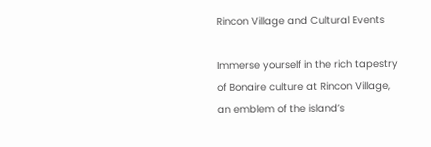Rincon Village and Cultural Events

Immerse yourself in the rich tapestry of Bonaire culture at Rincon Village, an emblem of the island’s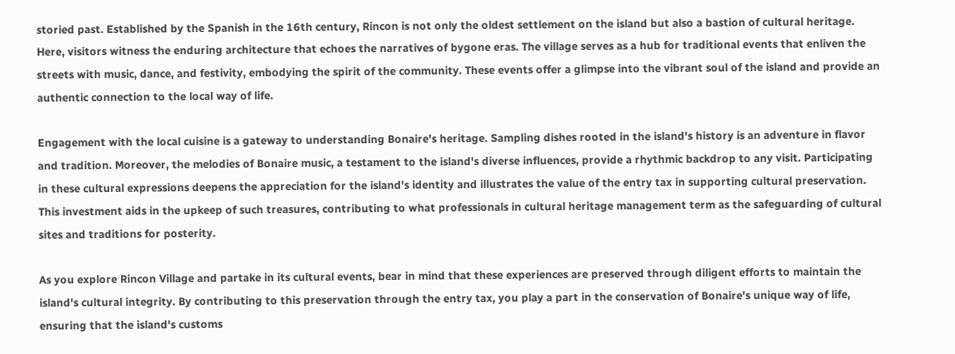storied past. Established by the Spanish in the 16th century, Rincon is not only the oldest settlement on the island but also a bastion of cultural heritage. Here, visitors witness the enduring architecture that echoes the narratives of bygone eras. The village serves as a hub for traditional events that enliven the streets with music, dance, and festivity, embodying the spirit of the community. These events offer a glimpse into the vibrant soul of the island and provide an authentic connection to the local way of life.

Engagement with the local cuisine is a gateway to understanding Bonaire's heritage. Sampling dishes rooted in the island's history is an adventure in flavor and tradition. Moreover, the melodies of Bonaire music, a testament to the island's diverse influences, provide a rhythmic backdrop to any visit. Participating in these cultural expressions deepens the appreciation for the island's identity and illustrates the value of the entry tax in supporting cultural preservation. This investment aids in the upkeep of such treasures, contributing to what professionals in cultural heritage management term as the safeguarding of cultural sites and traditions for posterity.

As you explore Rincon Village and partake in its cultural events, bear in mind that these experiences are preserved through diligent efforts to maintain the island's cultural integrity. By contributing to this preservation through the entry tax, you play a part in the conservation of Bonaire's unique way of life, ensuring that the island's customs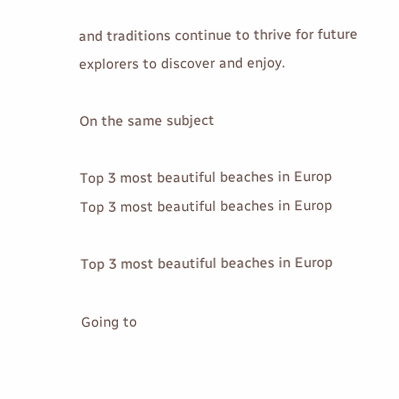and traditions continue to thrive for future explorers to discover and enjoy.

On the same subject

Top 3 most beautiful beaches in Europ
Top 3 most beautiful beaches in Europ

Top 3 most beautiful beaches in Europ

Going to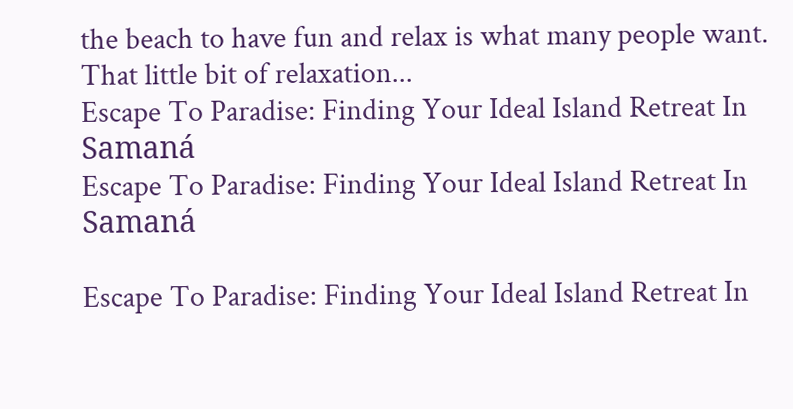the beach to have fun and relax is what many people want. That little bit of relaxation...
Escape To Paradise: Finding Your Ideal Island Retreat In Samaná
Escape To Paradise: Finding Your Ideal Island Retreat In Samaná

Escape To Paradise: Finding Your Ideal Island Retreat In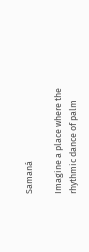Samaná

Imagine a place where the rhythmic dance of palm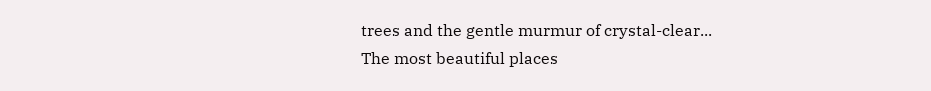trees and the gentle murmur of crystal-clear...
The most beautiful places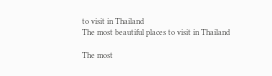to visit in Thailand
The most beautiful places to visit in Thailand

The most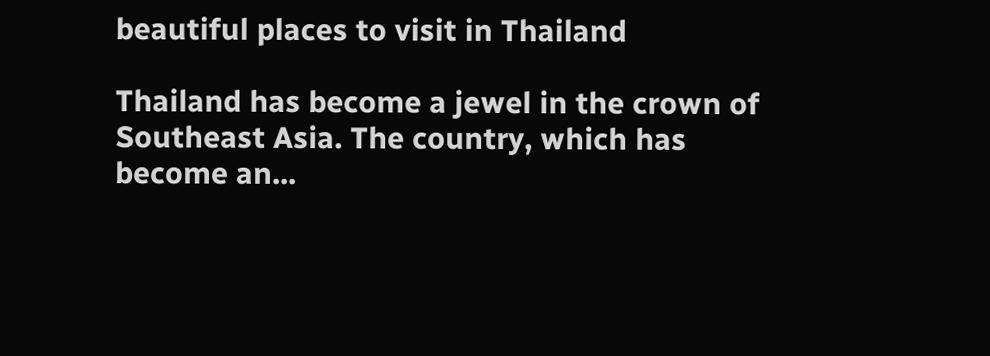beautiful places to visit in Thailand

Thailand has become a jewel in the crown of Southeast Asia. The country, which has become an...